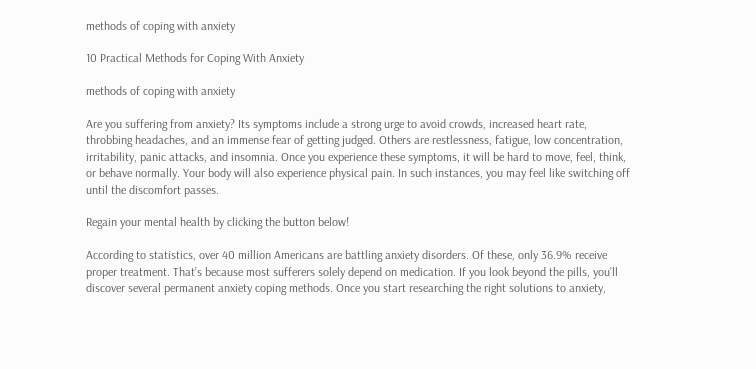methods of coping with anxiety

10 Practical Methods for Coping With Anxiety

methods of coping with anxiety

Are you suffering from anxiety? Its symptoms include a strong urge to avoid crowds, increased heart rate, throbbing headaches, and an immense fear of getting judged. Others are restlessness, fatigue, low concentration, irritability, panic attacks, and insomnia. Once you experience these symptoms, it will be hard to move, feel, think, or behave normally. Your body will also experience physical pain. In such instances, you may feel like switching off until the discomfort passes.

Regain your mental health by clicking the button below!

According to statistics, over 40 million Americans are battling anxiety disorders. Of these, only 36.9% receive proper treatment. That’s because most sufferers solely depend on medication. If you look beyond the pills, you’ll discover several permanent anxiety coping methods. Once you start researching the right solutions to anxiety,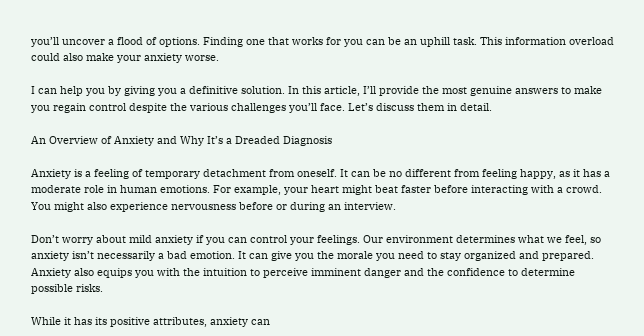you’ll uncover a flood of options. Finding one that works for you can be an uphill task. This information overload could also make your anxiety worse.

I can help you by giving you a definitive solution. In this article, I’ll provide the most genuine answers to make you regain control despite the various challenges you’ll face. Let’s discuss them in detail.

An Overview of Anxiety and Why It’s a Dreaded Diagnosis

Anxiety is a feeling of temporary detachment from oneself. It can be no different from feeling happy, as it has a moderate role in human emotions. For example, your heart might beat faster before interacting with a crowd. You might also experience nervousness before or during an interview.

Don’t worry about mild anxiety if you can control your feelings. Our environment determines what we feel, so anxiety isn’t necessarily a bad emotion. It can give you the morale you need to stay organized and prepared. Anxiety also equips you with the intuition to perceive imminent danger and the confidence to determine possible risks.

While it has its positive attributes, anxiety can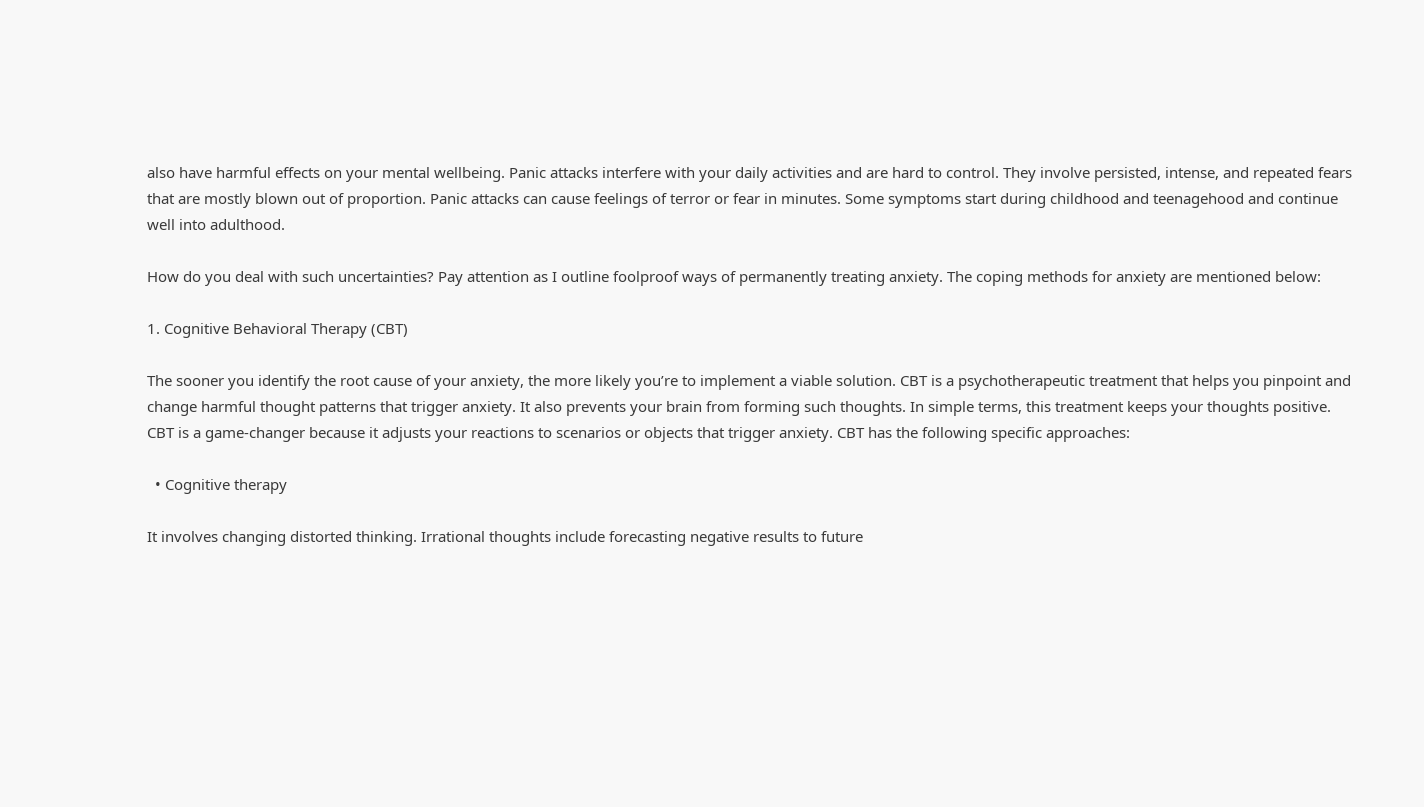also have harmful effects on your mental wellbeing. Panic attacks interfere with your daily activities and are hard to control. They involve persisted, intense, and repeated fears that are mostly blown out of proportion. Panic attacks can cause feelings of terror or fear in minutes. Some symptoms start during childhood and teenagehood and continue well into adulthood.

How do you deal with such uncertainties? Pay attention as I outline foolproof ways of permanently treating anxiety. The coping methods for anxiety are mentioned below:

1. Cognitive Behavioral Therapy (CBT)

The sooner you identify the root cause of your anxiety, the more likely you’re to implement a viable solution. CBT is a psychotherapeutic treatment that helps you pinpoint and change harmful thought patterns that trigger anxiety. It also prevents your brain from forming such thoughts. In simple terms, this treatment keeps your thoughts positive. CBT is a game-changer because it adjusts your reactions to scenarios or objects that trigger anxiety. CBT has the following specific approaches:

  • Cognitive therapy

It involves changing distorted thinking. Irrational thoughts include forecasting negative results to future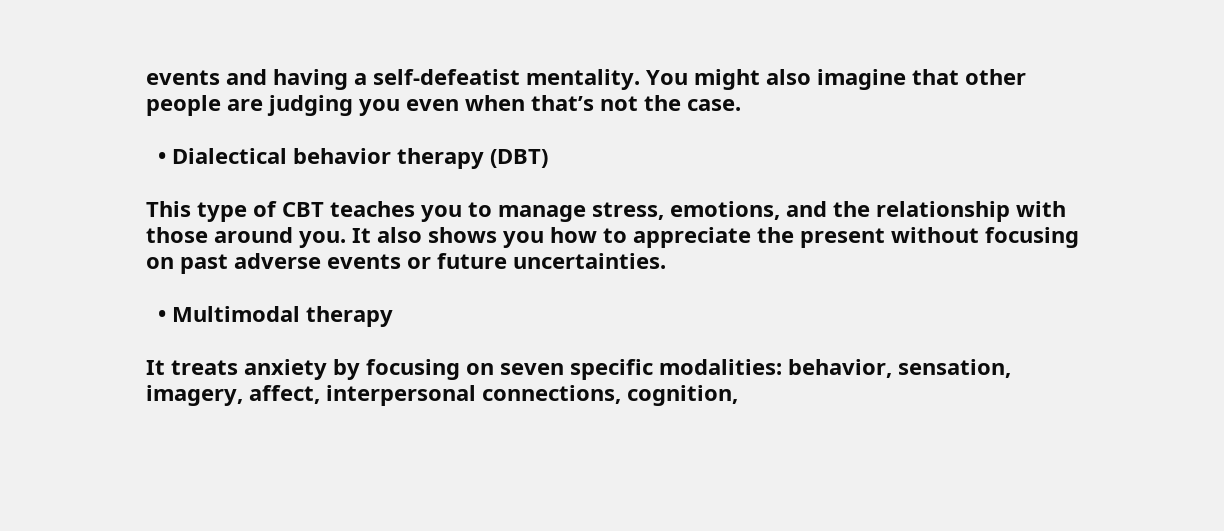events and having a self-defeatist mentality. You might also imagine that other people are judging you even when that’s not the case.

  • Dialectical behavior therapy (DBT)

This type of CBT teaches you to manage stress, emotions, and the relationship with those around you. It also shows you how to appreciate the present without focusing on past adverse events or future uncertainties.

  • Multimodal therapy

It treats anxiety by focusing on seven specific modalities: behavior, sensation, imagery, affect, interpersonal connections, cognition,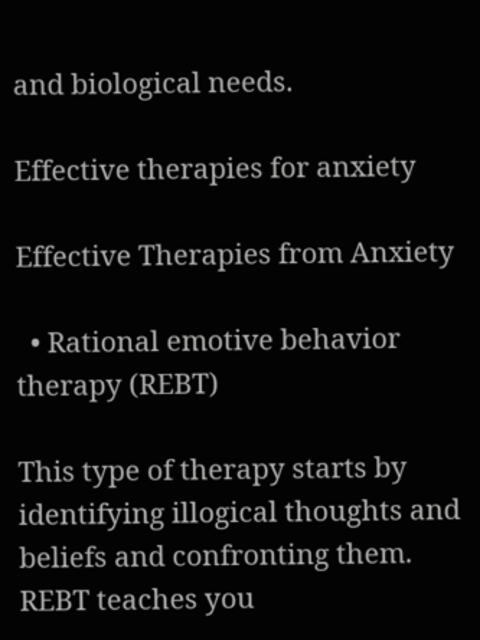and biological needs.

Effective therapies for anxiety

Effective Therapies from Anxiety

  • Rational emotive behavior therapy (REBT)

This type of therapy starts by identifying illogical thoughts and beliefs and confronting them. REBT teaches you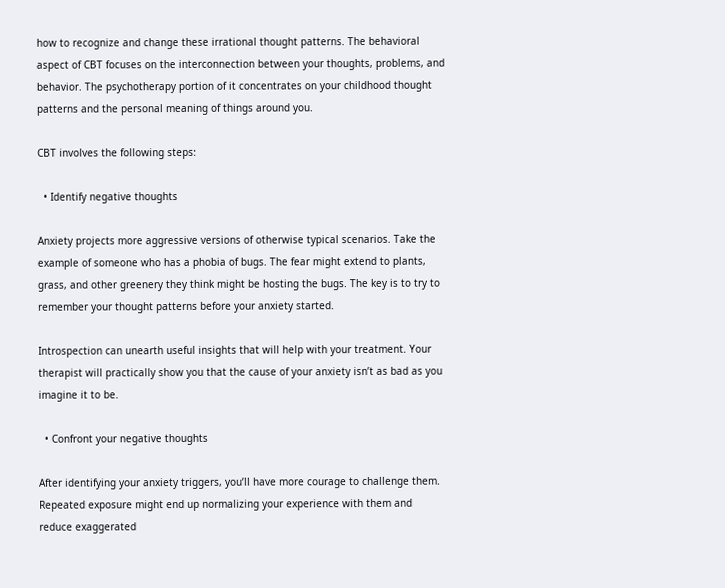how to recognize and change these irrational thought patterns. The behavioral aspect of CBT focuses on the interconnection between your thoughts, problems, and behavior. The psychotherapy portion of it concentrates on your childhood thought patterns and the personal meaning of things around you.

CBT involves the following steps:

  • Identify negative thoughts

Anxiety projects more aggressive versions of otherwise typical scenarios. Take the example of someone who has a phobia of bugs. The fear might extend to plants, grass, and other greenery they think might be hosting the bugs. The key is to try to remember your thought patterns before your anxiety started.

Introspection can unearth useful insights that will help with your treatment. Your therapist will practically show you that the cause of your anxiety isn’t as bad as you imagine it to be.

  • Confront your negative thoughts

After identifying your anxiety triggers, you’ll have more courage to challenge them. Repeated exposure might end up normalizing your experience with them and reduce exaggerated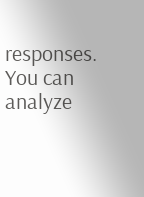responses. You can analyze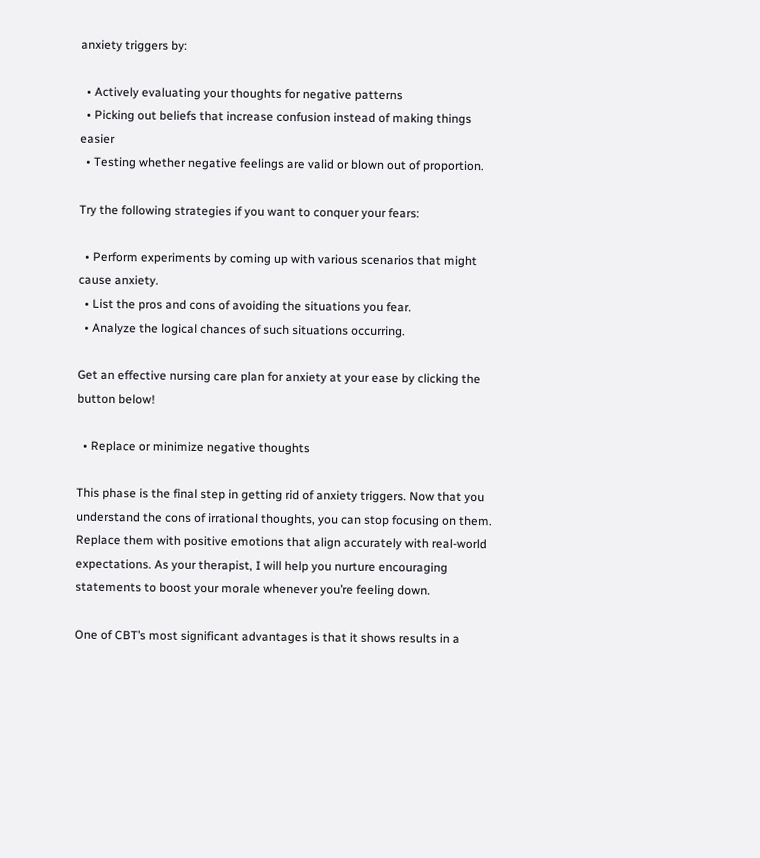anxiety triggers by:

  • Actively evaluating your thoughts for negative patterns
  • Picking out beliefs that increase confusion instead of making things easier
  • Testing whether negative feelings are valid or blown out of proportion.

Try the following strategies if you want to conquer your fears:

  • Perform experiments by coming up with various scenarios that might cause anxiety.
  • List the pros and cons of avoiding the situations you fear.
  • Analyze the logical chances of such situations occurring.

Get an effective nursing care plan for anxiety at your ease by clicking the button below!

  • Replace or minimize negative thoughts

This phase is the final step in getting rid of anxiety triggers. Now that you understand the cons of irrational thoughts, you can stop focusing on them. Replace them with positive emotions that align accurately with real-world expectations. As your therapist, I will help you nurture encouraging statements to boost your morale whenever you’re feeling down.

One of CBT’s most significant advantages is that it shows results in a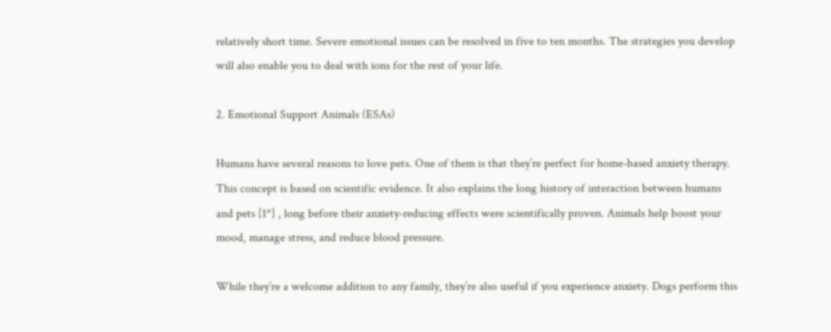relatively short time. Severe emotional issues can be resolved in five to ten months. The strategies you develop will also enable you to deal with ions for the rest of your life.

2. Emotional Support Animals (ESAs)

Humans have several reasons to love pets. One of them is that they’re perfect for home-based anxiety therapy. This concept is based on scientific evidence. It also explains the long history of interaction between humans and pets [1*] , long before their anxiety-reducing effects were scientifically proven. Animals help boost your mood, manage stress, and reduce blood pressure.

While they’re a welcome addition to any family, they’re also useful if you experience anxiety. Dogs perform this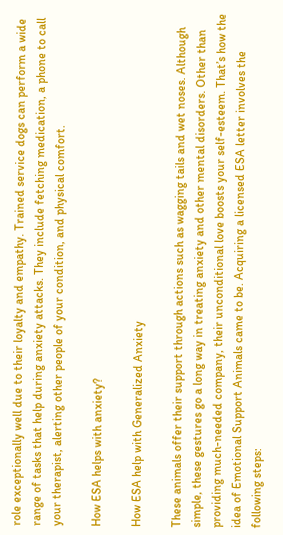role exceptionally well due to their loyalty and empathy. Trained service dogs can perform a wide range of tasks that help during anxiety attacks. They include fetching medication, a phone to call your therapist, alerting other people of your condition, and physical comfort.

How ESA helps with anxiety?

How ESA help with Generalized Anxiety

These animals offer their support through actions such as wagging tails and wet noses. Although simple, these gestures go a long way in treating anxiety and other mental disorders. Other than providing much-needed company, their unconditional love boosts your self-esteem. That’s how the idea of Emotional Support Animals came to be. Acquiring a licensed ESA letter involves the following steps: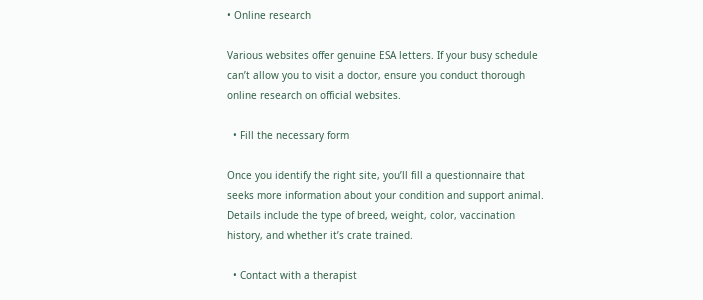• Online research

Various websites offer genuine ESA letters. If your busy schedule can’t allow you to visit a doctor, ensure you conduct thorough online research on official websites.

  • Fill the necessary form

Once you identify the right site, you’ll fill a questionnaire that seeks more information about your condition and support animal. Details include the type of breed, weight, color, vaccination history, and whether it’s crate trained.

  • Contact with a therapist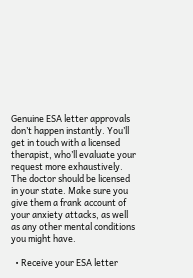Genuine ESA letter approvals don’t happen instantly. You’ll get in touch with a licensed therapist, who’ll evaluate your request more exhaustively. The doctor should be licensed in your state. Make sure you give them a frank account of your anxiety attacks, as well as any other mental conditions you might have.

  • Receive your ESA letter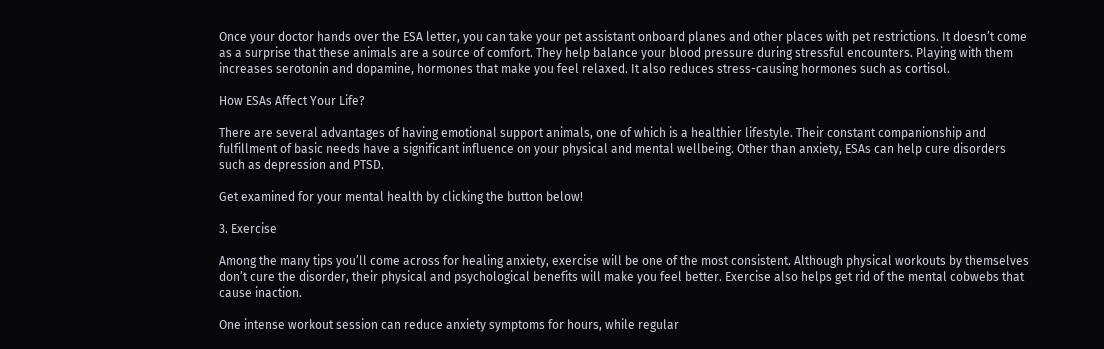Once your doctor hands over the ESA letter, you can take your pet assistant onboard planes and other places with pet restrictions. It doesn’t come as a surprise that these animals are a source of comfort. They help balance your blood pressure during stressful encounters. Playing with them increases serotonin and dopamine, hormones that make you feel relaxed. It also reduces stress-causing hormones such as cortisol.

How ESAs Affect Your Life?

There are several advantages of having emotional support animals, one of which is a healthier lifestyle. Their constant companionship and fulfillment of basic needs have a significant influence on your physical and mental wellbeing. Other than anxiety, ESAs can help cure disorders such as depression and PTSD.

Get examined for your mental health by clicking the button below!

3. Exercise

Among the many tips you’ll come across for healing anxiety, exercise will be one of the most consistent. Although physical workouts by themselves don’t cure the disorder, their physical and psychological benefits will make you feel better. Exercise also helps get rid of the mental cobwebs that cause inaction.

One intense workout session can reduce anxiety symptoms for hours, while regular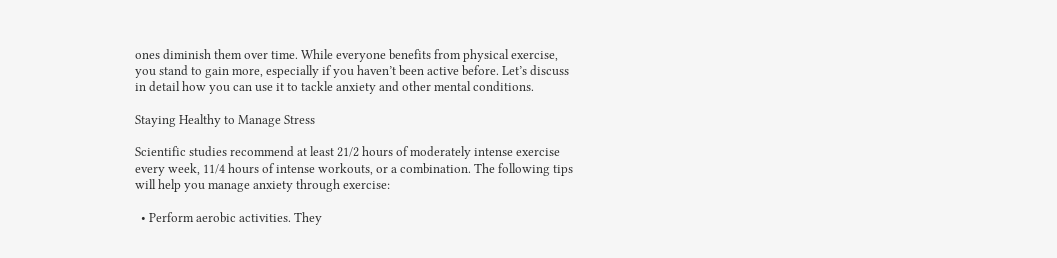ones diminish them over time. While everyone benefits from physical exercise, you stand to gain more, especially if you haven’t been active before. Let’s discuss in detail how you can use it to tackle anxiety and other mental conditions.

Staying Healthy to Manage Stress

Scientific studies recommend at least 21/2 hours of moderately intense exercise every week, 11/4 hours of intense workouts, or a combination. The following tips will help you manage anxiety through exercise:

  • Perform aerobic activities. They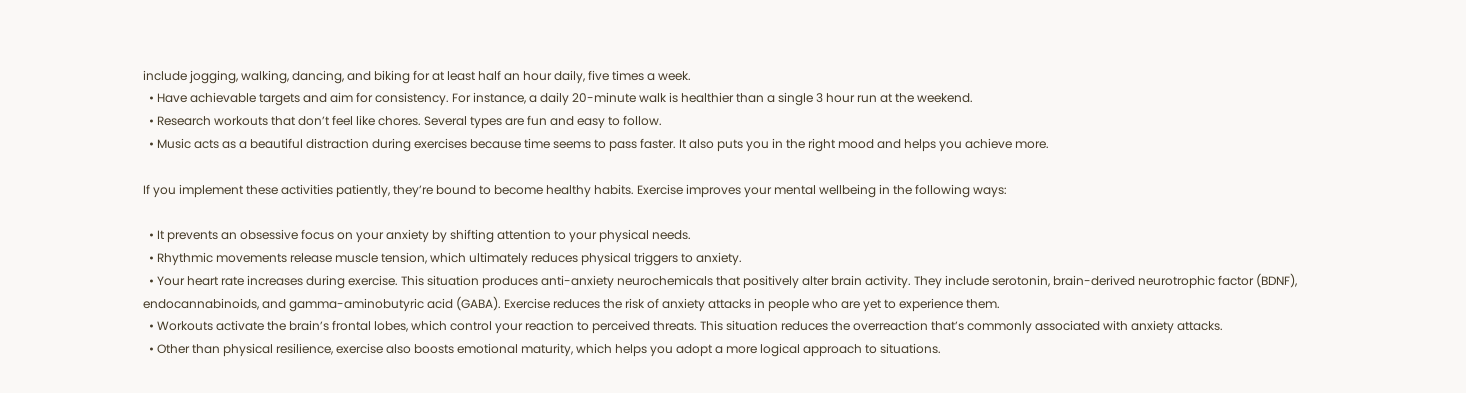include jogging, walking, dancing, and biking for at least half an hour daily, five times a week.
  • Have achievable targets and aim for consistency. For instance, a daily 20-minute walk is healthier than a single 3 hour run at the weekend.
  • Research workouts that don’t feel like chores. Several types are fun and easy to follow.
  • Music acts as a beautiful distraction during exercises because time seems to pass faster. It also puts you in the right mood and helps you achieve more.

If you implement these activities patiently, they’re bound to become healthy habits. Exercise improves your mental wellbeing in the following ways:

  • It prevents an obsessive focus on your anxiety by shifting attention to your physical needs.
  • Rhythmic movements release muscle tension, which ultimately reduces physical triggers to anxiety.
  • Your heart rate increases during exercise. This situation produces anti-anxiety neurochemicals that positively alter brain activity. They include serotonin, brain-derived neurotrophic factor (BDNF), endocannabinoids, and gamma-aminobutyric acid (GABA). Exercise reduces the risk of anxiety attacks in people who are yet to experience them.
  • Workouts activate the brain’s frontal lobes, which control your reaction to perceived threats. This situation reduces the overreaction that’s commonly associated with anxiety attacks.
  • Other than physical resilience, exercise also boosts emotional maturity, which helps you adopt a more logical approach to situations.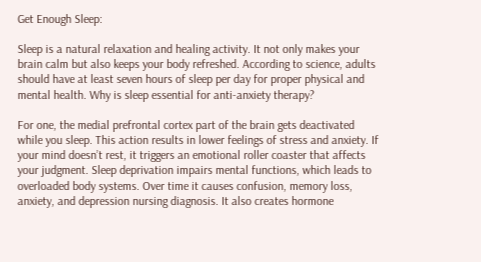Get Enough Sleep:

Sleep is a natural relaxation and healing activity. It not only makes your brain calm but also keeps your body refreshed. According to science, adults should have at least seven hours of sleep per day for proper physical and mental health. Why is sleep essential for anti-anxiety therapy?

For one, the medial prefrontal cortex part of the brain gets deactivated while you sleep. This action results in lower feelings of stress and anxiety. If your mind doesn’t rest, it triggers an emotional roller coaster that affects your judgment. Sleep deprivation impairs mental functions, which leads to overloaded body systems. Over time it causes confusion, memory loss, anxiety, and depression nursing diagnosis. It also creates hormone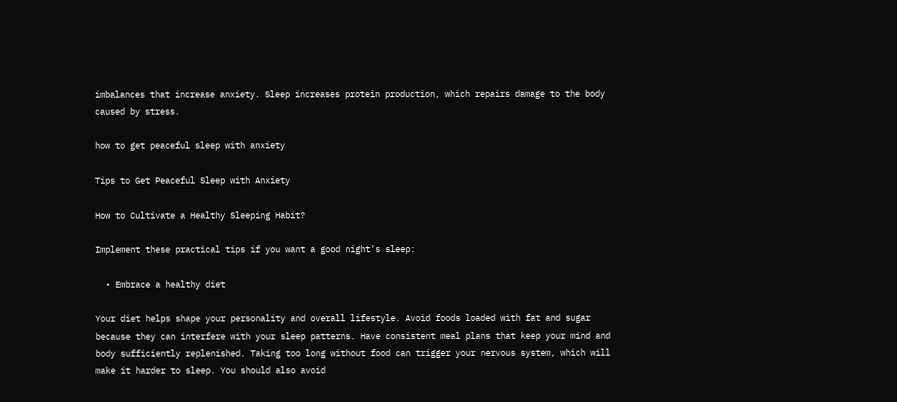imbalances that increase anxiety. Sleep increases protein production, which repairs damage to the body caused by stress.

how to get peaceful sleep with anxiety

Tips to Get Peaceful Sleep with Anxiety

How to Cultivate a Healthy Sleeping Habit?

Implement these practical tips if you want a good night’s sleep:

  • Embrace a healthy diet

Your diet helps shape your personality and overall lifestyle. Avoid foods loaded with fat and sugar because they can interfere with your sleep patterns. Have consistent meal plans that keep your mind and body sufficiently replenished. Taking too long without food can trigger your nervous system, which will make it harder to sleep. You should also avoid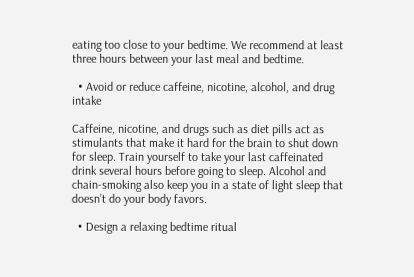eating too close to your bedtime. We recommend at least three hours between your last meal and bedtime.

  • Avoid or reduce caffeine, nicotine, alcohol, and drug intake

Caffeine, nicotine, and drugs such as diet pills act as stimulants that make it hard for the brain to shut down for sleep. Train yourself to take your last caffeinated drink several hours before going to sleep. Alcohol and chain-smoking also keep you in a state of light sleep that doesn’t do your body favors.

  • Design a relaxing bedtime ritual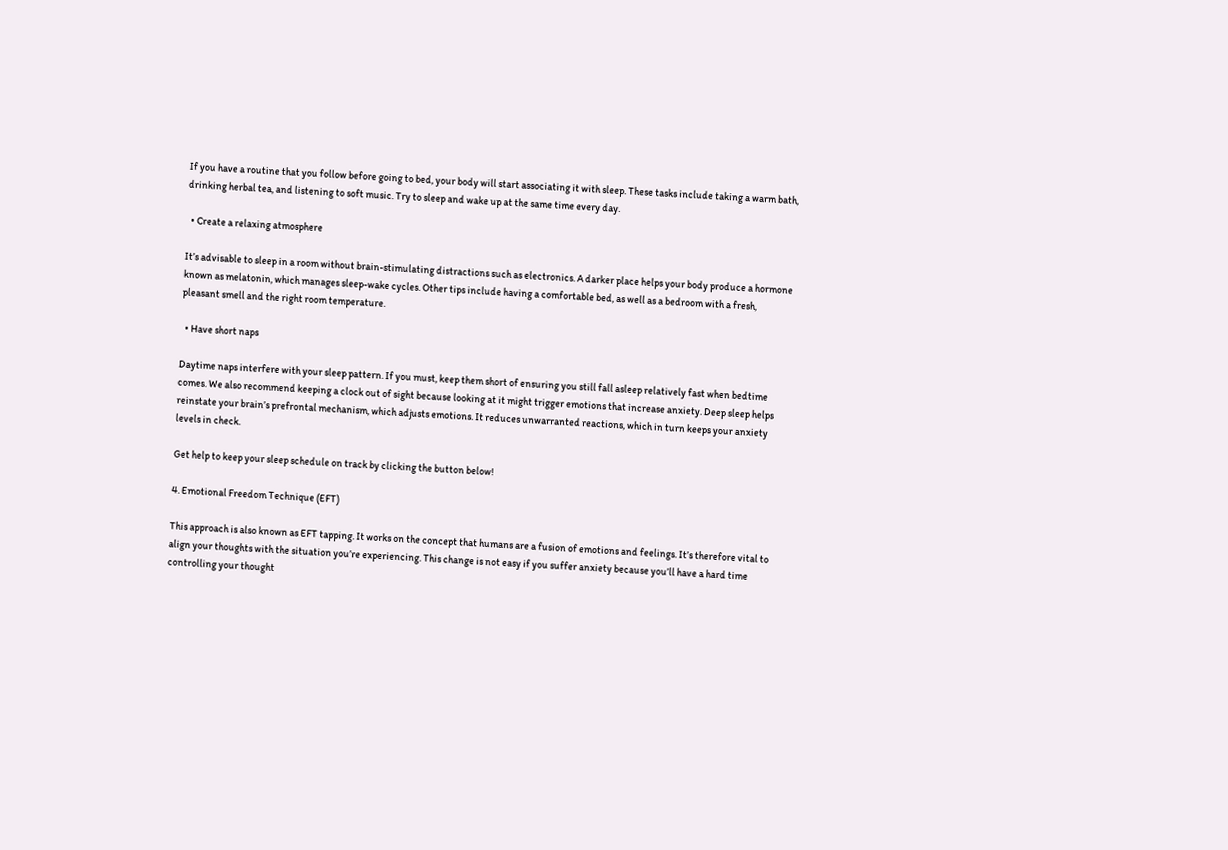If you have a routine that you follow before going to bed, your body will start associating it with sleep. These tasks include taking a warm bath, drinking herbal tea, and listening to soft music. Try to sleep and wake up at the same time every day.

  • Create a relaxing atmosphere

It’s advisable to sleep in a room without brain-stimulating distractions such as electronics. A darker place helps your body produce a hormone known as melatonin, which manages sleep-wake cycles. Other tips include having a comfortable bed, as well as a bedroom with a fresh, pleasant smell and the right room temperature.

  • Have short naps

Daytime naps interfere with your sleep pattern. If you must, keep them short of ensuring you still fall asleep relatively fast when bedtime comes. We also recommend keeping a clock out of sight because looking at it might trigger emotions that increase anxiety. Deep sleep helps reinstate your brain’s prefrontal mechanism, which adjusts emotions. It reduces unwarranted reactions, which in turn keeps your anxiety levels in check.

Get help to keep your sleep schedule on track by clicking the button below!

4. Emotional Freedom Technique (EFT)

This approach is also known as EFT tapping. It works on the concept that humans are a fusion of emotions and feelings. It’s therefore vital to align your thoughts with the situation you’re experiencing. This change is not easy if you suffer anxiety because you’ll have a hard time controlling your thought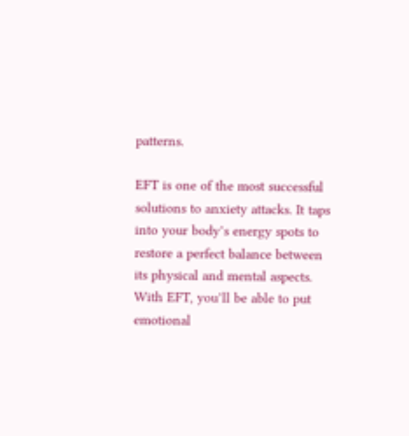patterns.

EFT is one of the most successful solutions to anxiety attacks. It taps into your body’s energy spots to restore a perfect balance between its physical and mental aspects. With EFT, you’ll be able to put emotional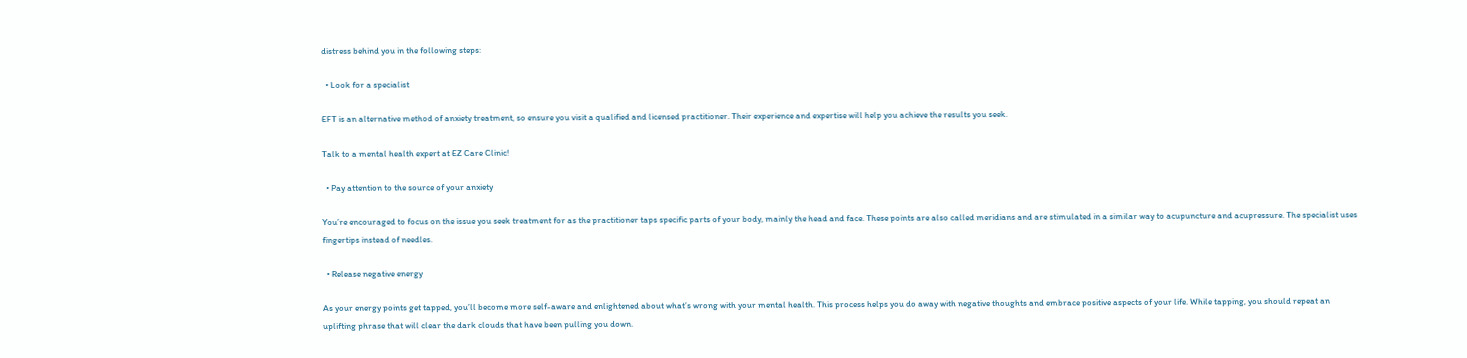distress behind you in the following steps:

  • Look for a specialist

EFT is an alternative method of anxiety treatment, so ensure you visit a qualified and licensed practitioner. Their experience and expertise will help you achieve the results you seek.

Talk to a mental health expert at EZ Care Clinic!

  • Pay attention to the source of your anxiety

You’re encouraged to focus on the issue you seek treatment for as the practitioner taps specific parts of your body, mainly the head and face. These points are also called meridians and are stimulated in a similar way to acupuncture and acupressure. The specialist uses fingertips instead of needles.

  • Release negative energy

As your energy points get tapped, you’ll become more self-aware and enlightened about what’s wrong with your mental health. This process helps you do away with negative thoughts and embrace positive aspects of your life. While tapping, you should repeat an uplifting phrase that will clear the dark clouds that have been pulling you down.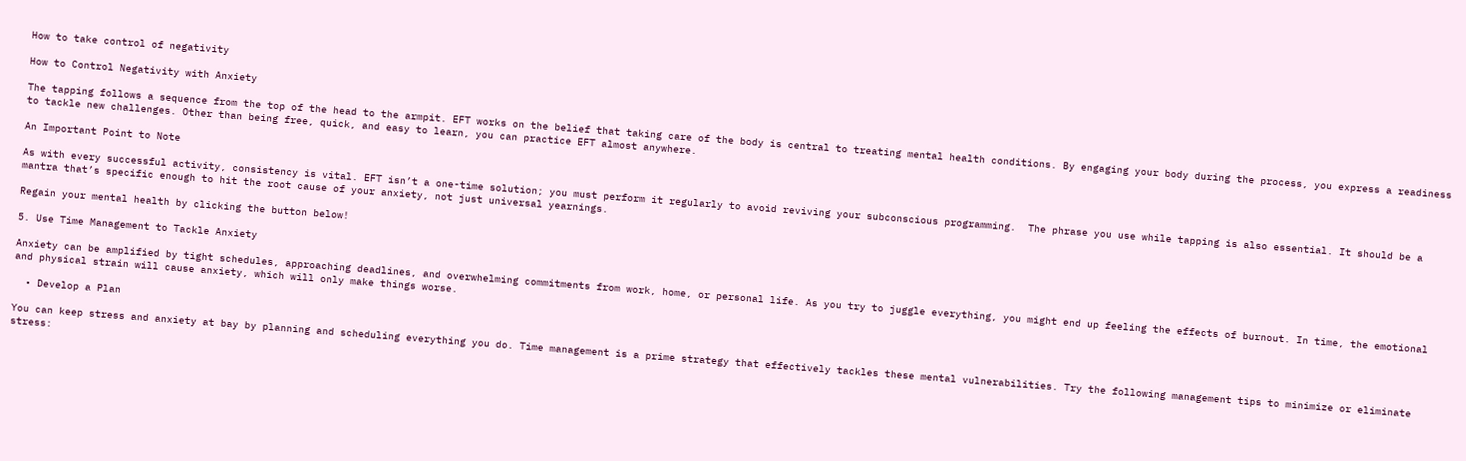How to take control of negativity

How to Control Negativity with Anxiety

The tapping follows a sequence from the top of the head to the armpit. EFT works on the belief that taking care of the body is central to treating mental health conditions. By engaging your body during the process, you express a readiness to tackle new challenges. Other than being free, quick, and easy to learn, you can practice EFT almost anywhere.

An Important Point to Note

As with every successful activity, consistency is vital. EFT isn’t a one-time solution; you must perform it regularly to avoid reviving your subconscious programming.  The phrase you use while tapping is also essential. It should be a mantra that’s specific enough to hit the root cause of your anxiety, not just universal yearnings.

Regain your mental health by clicking the button below!

5. Use Time Management to Tackle Anxiety

Anxiety can be amplified by tight schedules, approaching deadlines, and overwhelming commitments from work, home, or personal life. As you try to juggle everything, you might end up feeling the effects of burnout. In time, the emotional and physical strain will cause anxiety, which will only make things worse.

  • Develop a Plan

You can keep stress and anxiety at bay by planning and scheduling everything you do. Time management is a prime strategy that effectively tackles these mental vulnerabilities. Try the following management tips to minimize or eliminate stress: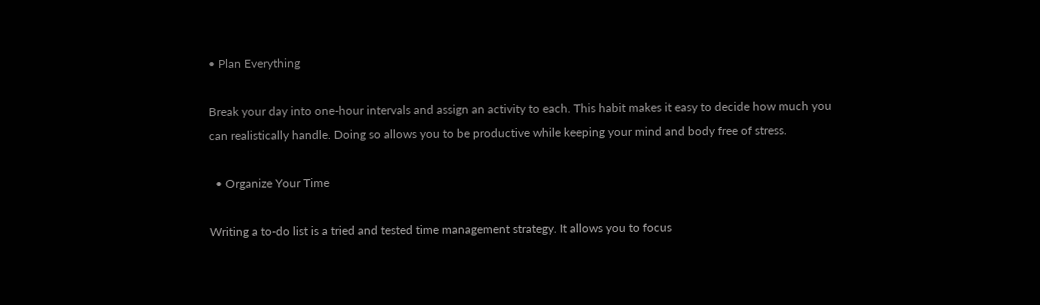• Plan Everything

Break your day into one-hour intervals and assign an activity to each. This habit makes it easy to decide how much you can realistically handle. Doing so allows you to be productive while keeping your mind and body free of stress.

  • Organize Your Time

Writing a to-do list is a tried and tested time management strategy. It allows you to focus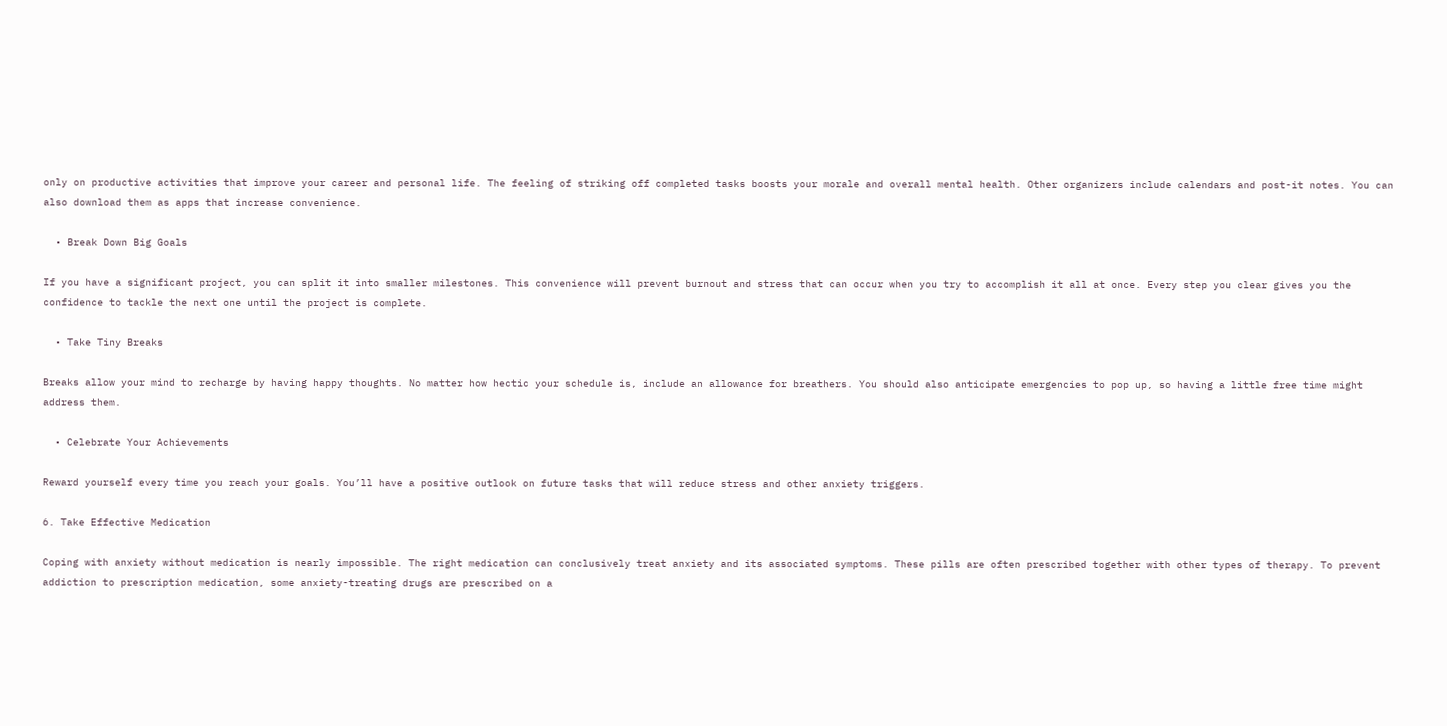only on productive activities that improve your career and personal life. The feeling of striking off completed tasks boosts your morale and overall mental health. Other organizers include calendars and post-it notes. You can also download them as apps that increase convenience.

  • Break Down Big Goals

If you have a significant project, you can split it into smaller milestones. This convenience will prevent burnout and stress that can occur when you try to accomplish it all at once. Every step you clear gives you the confidence to tackle the next one until the project is complete.

  • Take Tiny Breaks

Breaks allow your mind to recharge by having happy thoughts. No matter how hectic your schedule is, include an allowance for breathers. You should also anticipate emergencies to pop up, so having a little free time might address them.

  • Celebrate Your Achievements

Reward yourself every time you reach your goals. You’ll have a positive outlook on future tasks that will reduce stress and other anxiety triggers.

6. Take Effective Medication

Coping with anxiety without medication is nearly impossible. The right medication can conclusively treat anxiety and its associated symptoms. These pills are often prescribed together with other types of therapy. To prevent addiction to prescription medication, some anxiety-treating drugs are prescribed on a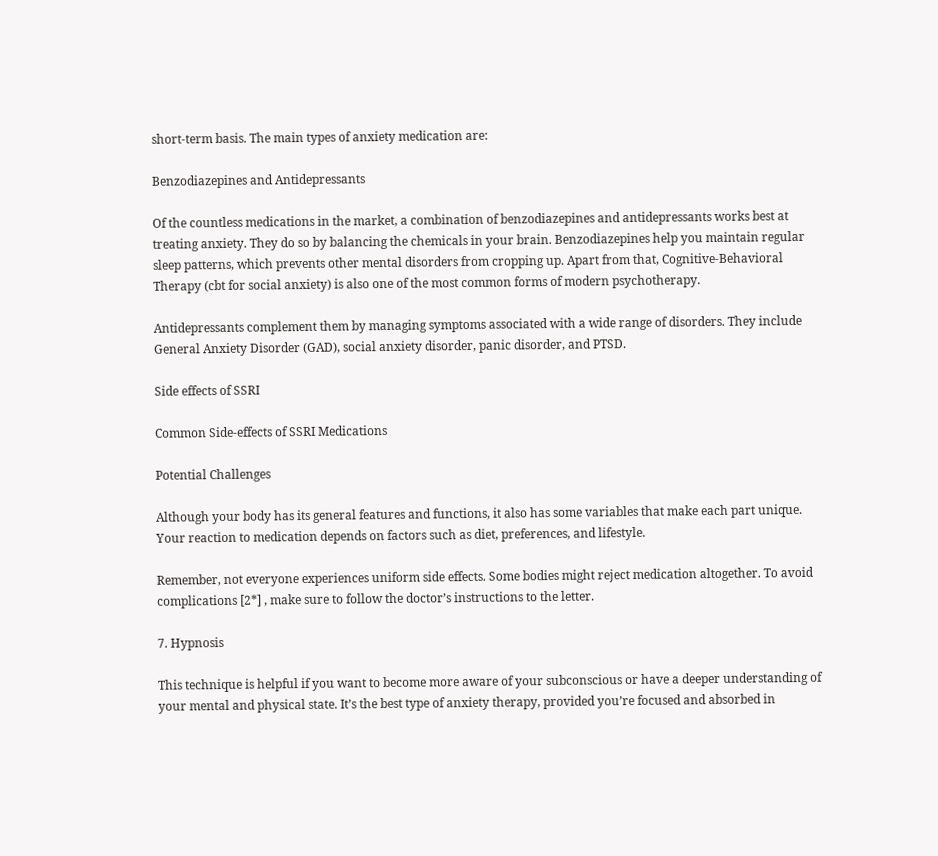short-term basis. The main types of anxiety medication are:

Benzodiazepines and Antidepressants

Of the countless medications in the market, a combination of benzodiazepines and antidepressants works best at treating anxiety. They do so by balancing the chemicals in your brain. Benzodiazepines help you maintain regular sleep patterns, which prevents other mental disorders from cropping up. Apart from that, Cognitive-Behavioral Therapy (cbt for social anxiety) is also one of the most common forms of modern psychotherapy.

Antidepressants complement them by managing symptoms associated with a wide range of disorders. They include General Anxiety Disorder (GAD), social anxiety disorder, panic disorder, and PTSD.

Side effects of SSRI

Common Side-effects of SSRI Medications

Potential Challenges

Although your body has its general features and functions, it also has some variables that make each part unique. Your reaction to medication depends on factors such as diet, preferences, and lifestyle.

Remember, not everyone experiences uniform side effects. Some bodies might reject medication altogether. To avoid complications [2*] , make sure to follow the doctor’s instructions to the letter.

7. Hypnosis

This technique is helpful if you want to become more aware of your subconscious or have a deeper understanding of your mental and physical state. It’s the best type of anxiety therapy, provided you’re focused and absorbed in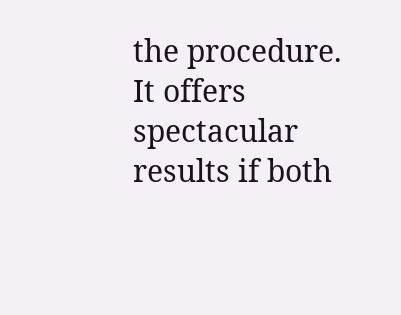the procedure. It offers spectacular results if both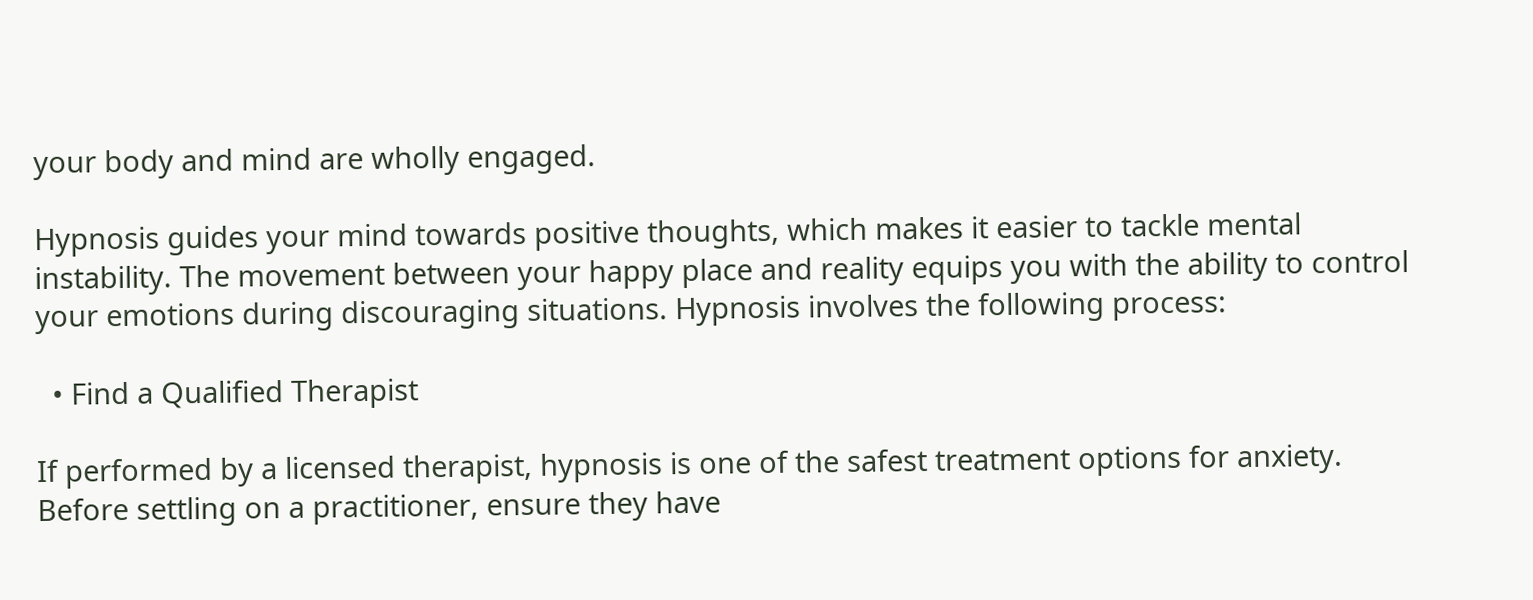your body and mind are wholly engaged.

Hypnosis guides your mind towards positive thoughts, which makes it easier to tackle mental instability. The movement between your happy place and reality equips you with the ability to control your emotions during discouraging situations. Hypnosis involves the following process:

  • Find a Qualified Therapist

If performed by a licensed therapist, hypnosis is one of the safest treatment options for anxiety. Before settling on a practitioner, ensure they have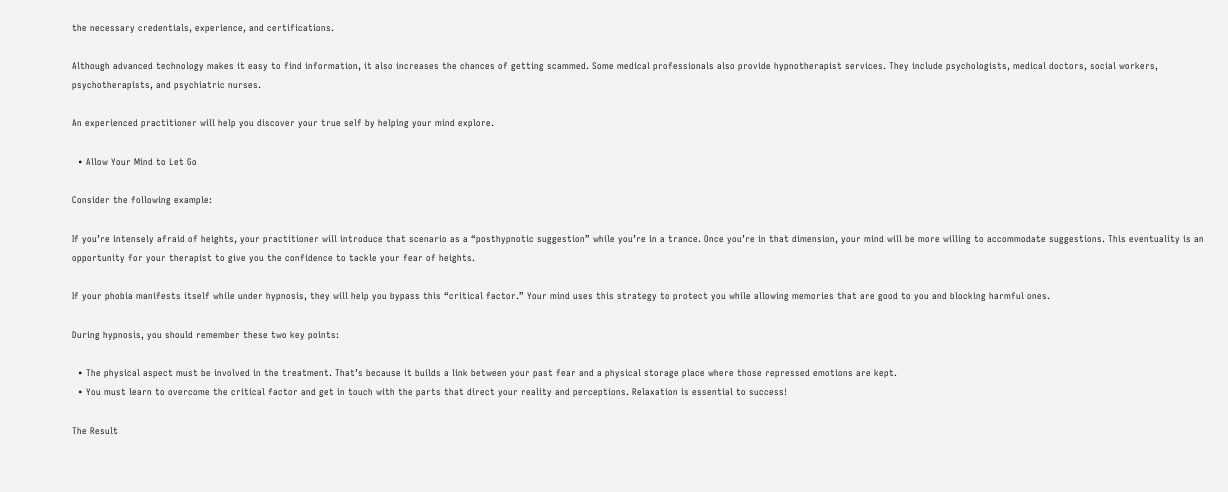the necessary credentials, experience, and certifications.

Although advanced technology makes it easy to find information, it also increases the chances of getting scammed. Some medical professionals also provide hypnotherapist services. They include psychologists, medical doctors, social workers, psychotherapists, and psychiatric nurses.

An experienced practitioner will help you discover your true self by helping your mind explore.

  • Allow Your Mind to Let Go

Consider the following example:

If you’re intensely afraid of heights, your practitioner will introduce that scenario as a “posthypnotic suggestion” while you’re in a trance. Once you’re in that dimension, your mind will be more willing to accommodate suggestions. This eventuality is an opportunity for your therapist to give you the confidence to tackle your fear of heights.

If your phobia manifests itself while under hypnosis, they will help you bypass this “critical factor.” Your mind uses this strategy to protect you while allowing memories that are good to you and blocking harmful ones.

During hypnosis, you should remember these two key points:

  • The physical aspect must be involved in the treatment. That’s because it builds a link between your past fear and a physical storage place where those repressed emotions are kept.
  • You must learn to overcome the critical factor and get in touch with the parts that direct your reality and perceptions. Relaxation is essential to success!

The Result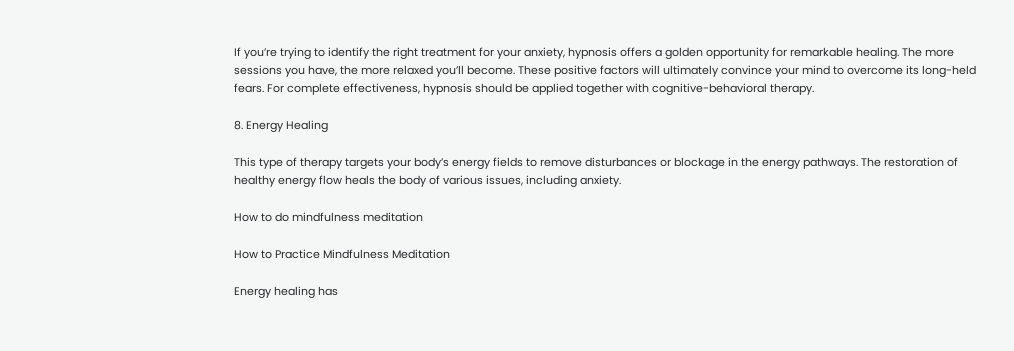If you’re trying to identify the right treatment for your anxiety, hypnosis offers a golden opportunity for remarkable healing. The more sessions you have, the more relaxed you’ll become. These positive factors will ultimately convince your mind to overcome its long-held fears. For complete effectiveness, hypnosis should be applied together with cognitive-behavioral therapy.

8. Energy Healing

This type of therapy targets your body’s energy fields to remove disturbances or blockage in the energy pathways. The restoration of healthy energy flow heals the body of various issues, including anxiety.

How to do mindfulness meditation

How to Practice Mindfulness Meditation

Energy healing has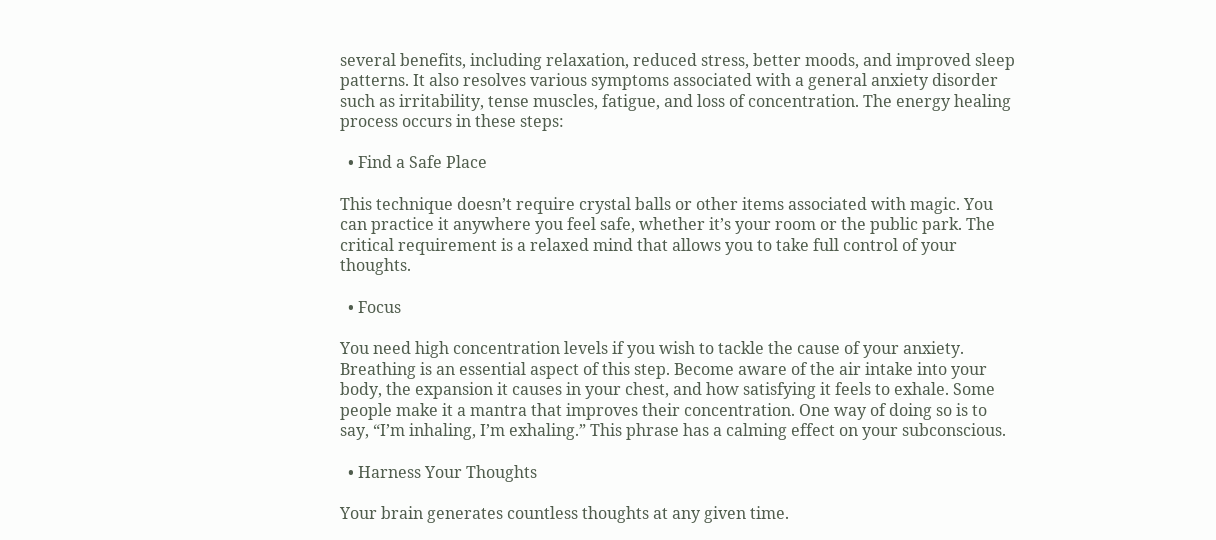several benefits, including relaxation, reduced stress, better moods, and improved sleep patterns. It also resolves various symptoms associated with a general anxiety disorder such as irritability, tense muscles, fatigue, and loss of concentration. The energy healing process occurs in these steps:

  • Find a Safe Place

This technique doesn’t require crystal balls or other items associated with magic. You can practice it anywhere you feel safe, whether it’s your room or the public park. The critical requirement is a relaxed mind that allows you to take full control of your thoughts.

  • Focus

You need high concentration levels if you wish to tackle the cause of your anxiety. Breathing is an essential aspect of this step. Become aware of the air intake into your body, the expansion it causes in your chest, and how satisfying it feels to exhale. Some people make it a mantra that improves their concentration. One way of doing so is to say, “I’m inhaling, I’m exhaling.” This phrase has a calming effect on your subconscious.

  • Harness Your Thoughts

Your brain generates countless thoughts at any given time.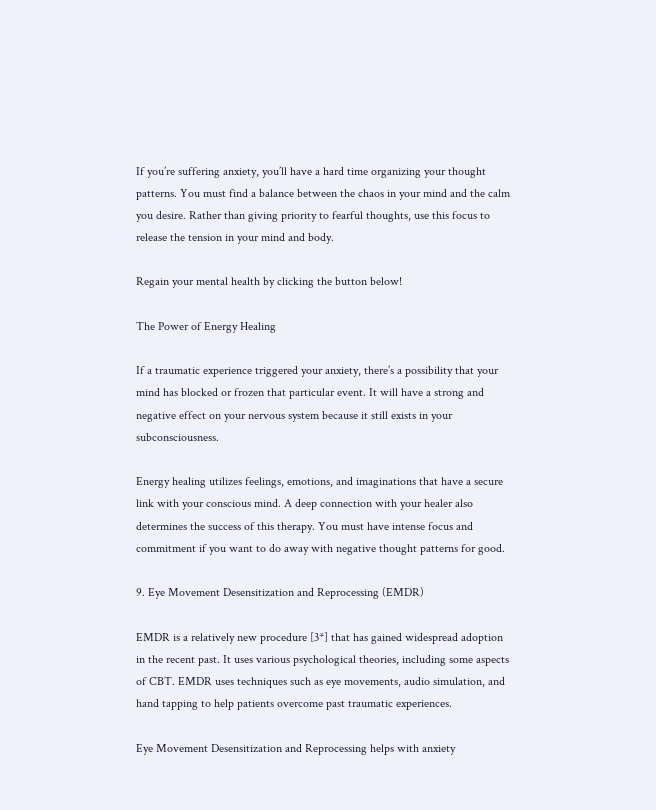If you’re suffering anxiety, you’ll have a hard time organizing your thought patterns. You must find a balance between the chaos in your mind and the calm you desire. Rather than giving priority to fearful thoughts, use this focus to release the tension in your mind and body.

Regain your mental health by clicking the button below!

The Power of Energy Healing

If a traumatic experience triggered your anxiety, there’s a possibility that your mind has blocked or frozen that particular event. It will have a strong and negative effect on your nervous system because it still exists in your subconsciousness.

Energy healing utilizes feelings, emotions, and imaginations that have a secure link with your conscious mind. A deep connection with your healer also determines the success of this therapy. You must have intense focus and commitment if you want to do away with negative thought patterns for good.

9. Eye Movement Desensitization and Reprocessing (EMDR)

EMDR is a relatively new procedure [3*] that has gained widespread adoption in the recent past. It uses various psychological theories, including some aspects of CBT. EMDR uses techniques such as eye movements, audio simulation, and hand tapping to help patients overcome past traumatic experiences.

Eye Movement Desensitization and Reprocessing helps with anxiety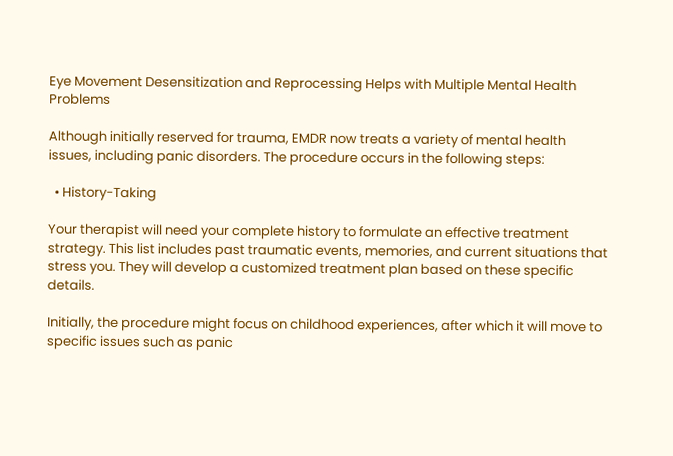Eye Movement Desensitization and Reprocessing Helps with Multiple Mental Health Problems

Although initially reserved for trauma, EMDR now treats a variety of mental health issues, including panic disorders. The procedure occurs in the following steps:

  • History-Taking

Your therapist will need your complete history to formulate an effective treatment strategy. This list includes past traumatic events, memories, and current situations that stress you. They will develop a customized treatment plan based on these specific details.

Initially, the procedure might focus on childhood experiences, after which it will move to specific issues such as panic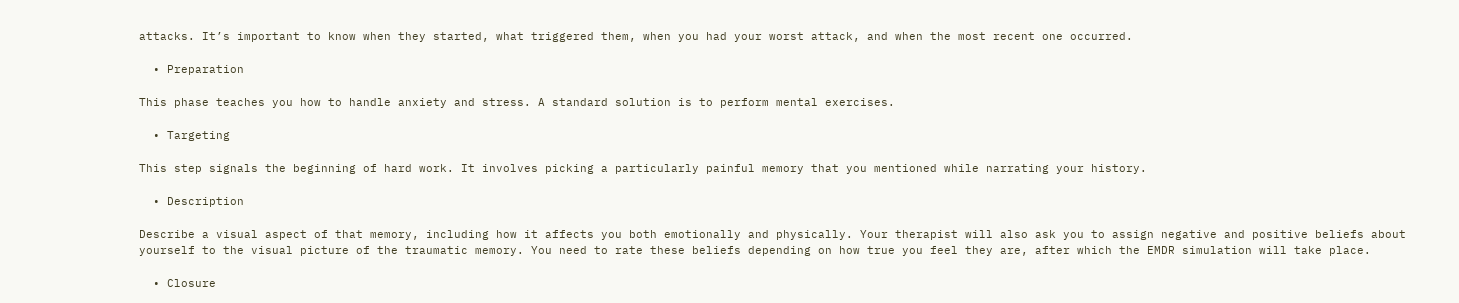attacks. It’s important to know when they started, what triggered them, when you had your worst attack, and when the most recent one occurred.

  • Preparation

This phase teaches you how to handle anxiety and stress. A standard solution is to perform mental exercises.

  • Targeting

This step signals the beginning of hard work. It involves picking a particularly painful memory that you mentioned while narrating your history.

  • Description

Describe a visual aspect of that memory, including how it affects you both emotionally and physically. Your therapist will also ask you to assign negative and positive beliefs about yourself to the visual picture of the traumatic memory. You need to rate these beliefs depending on how true you feel they are, after which the EMDR simulation will take place.

  • Closure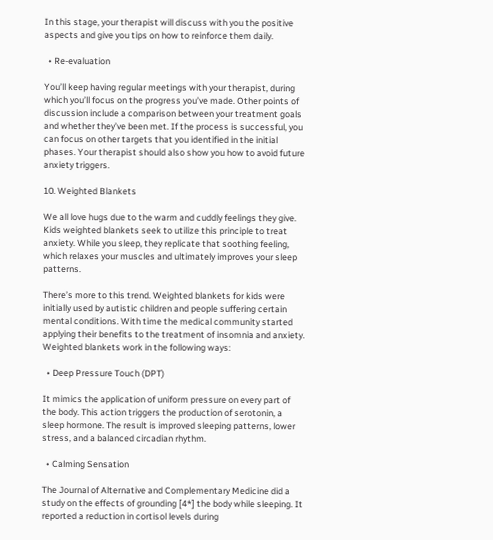In this stage, your therapist will discuss with you the positive aspects and give you tips on how to reinforce them daily.

  • Re-evaluation

You’ll keep having regular meetings with your therapist, during which you’ll focus on the progress you’ve made. Other points of discussion include a comparison between your treatment goals and whether they’ve been met. If the process is successful, you can focus on other targets that you identified in the initial phases. Your therapist should also show you how to avoid future anxiety triggers.

10. Weighted Blankets

We all love hugs due to the warm and cuddly feelings they give. Kids weighted blankets seek to utilize this principle to treat anxiety. While you sleep, they replicate that soothing feeling, which relaxes your muscles and ultimately improves your sleep patterns.

There’s more to this trend. Weighted blankets for kids were initially used by autistic children and people suffering certain mental conditions. With time the medical community started applying their benefits to the treatment of insomnia and anxiety. Weighted blankets work in the following ways:

  • Deep Pressure Touch (DPT)

It mimics the application of uniform pressure on every part of the body. This action triggers the production of serotonin, a sleep hormone. The result is improved sleeping patterns, lower stress, and a balanced circadian rhythm.

  • Calming Sensation

The Journal of Alternative and Complementary Medicine did a study on the effects of grounding [4*] the body while sleeping. It reported a reduction in cortisol levels during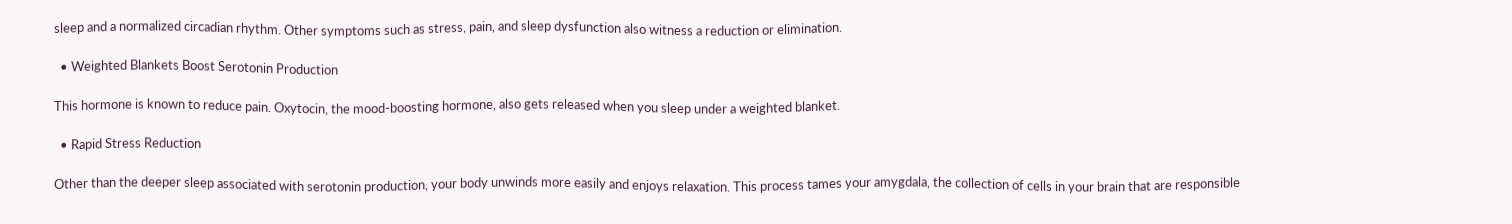sleep and a normalized circadian rhythm. Other symptoms such as stress, pain, and sleep dysfunction also witness a reduction or elimination.

  • Weighted Blankets Boost Serotonin Production

This hormone is known to reduce pain. Oxytocin, the mood-boosting hormone, also gets released when you sleep under a weighted blanket.

  • Rapid Stress Reduction

Other than the deeper sleep associated with serotonin production, your body unwinds more easily and enjoys relaxation. This process tames your amygdala, the collection of cells in your brain that are responsible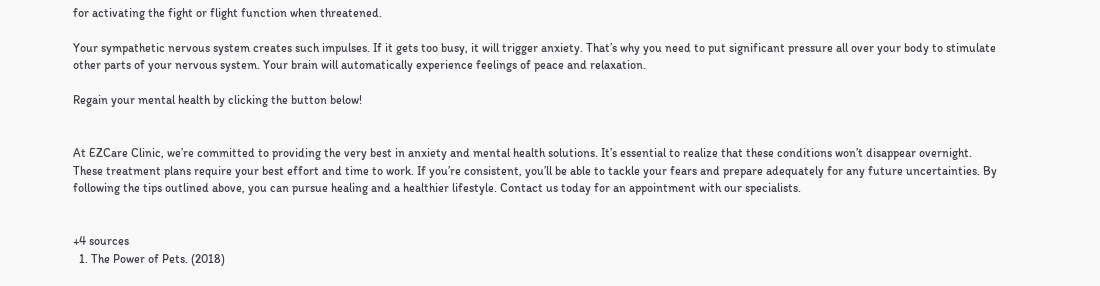for activating the fight or flight function when threatened.

Your sympathetic nervous system creates such impulses. If it gets too busy, it will trigger anxiety. That’s why you need to put significant pressure all over your body to stimulate other parts of your nervous system. Your brain will automatically experience feelings of peace and relaxation.

Regain your mental health by clicking the button below!


At EZCare Clinic, we’re committed to providing the very best in anxiety and mental health solutions. It’s essential to realize that these conditions won’t disappear overnight. These treatment plans require your best effort and time to work. If you’re consistent, you’ll be able to tackle your fears and prepare adequately for any future uncertainties. By following the tips outlined above, you can pursue healing and a healthier lifestyle. Contact us today for an appointment with our specialists.


+4 sources
  1. The Power of Pets. (2018)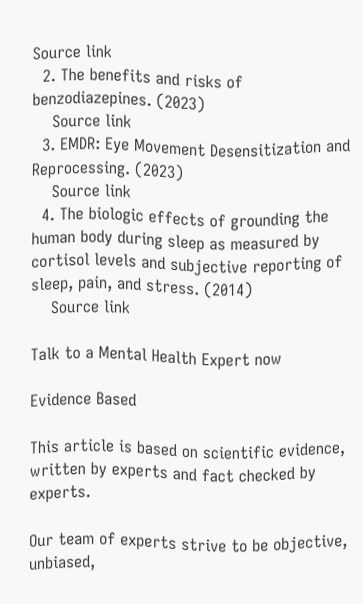Source link
  2. The benefits and risks of benzodiazepines. (2023)
    Source link
  3. EMDR: Eye Movement Desensitization and Reprocessing. (2023)
    Source link
  4. The biologic effects of grounding the human body during sleep as measured by cortisol levels and subjective reporting of sleep, pain, and stress. (2014)
    Source link

Talk to a Mental Health Expert now

Evidence Based

This article is based on scientific evidence, written by experts and fact checked by experts.

Our team of experts strive to be objective, unbiased,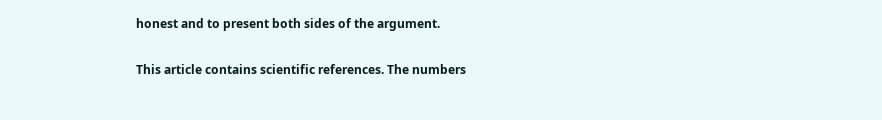honest and to present both sides of the argument.

This article contains scientific references. The numbers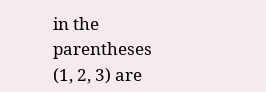in the parentheses (1, 2, 3) are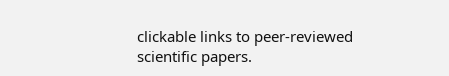clickable links to peer-reviewed scientific papers.